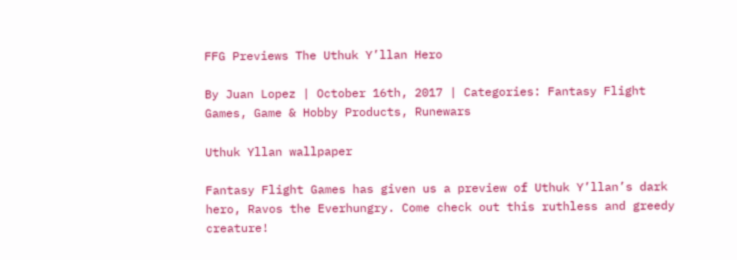FFG Previews The Uthuk Y’llan Hero

By Juan Lopez | October 16th, 2017 | Categories: Fantasy Flight Games, Game & Hobby Products, Runewars

Uthuk Yllan wallpaper

Fantasy Flight Games has given us a preview of Uthuk Y’llan’s dark hero, Ravos the Everhungry. Come check out this ruthless and greedy creature!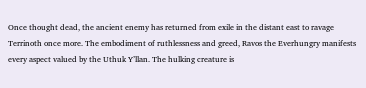Once thought dead, the ancient enemy has returned from exile in the distant east to ravage Terrinoth once more. The embodiment of ruthlessness and greed, Ravos the Everhungry manifests every aspect valued by the Uthuk Y’llan. The hulking creature is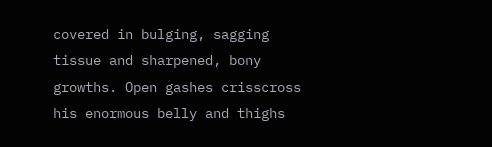covered in bulging, sagging tissue and sharpened, bony growths. Open gashes crisscross his enormous belly and thighs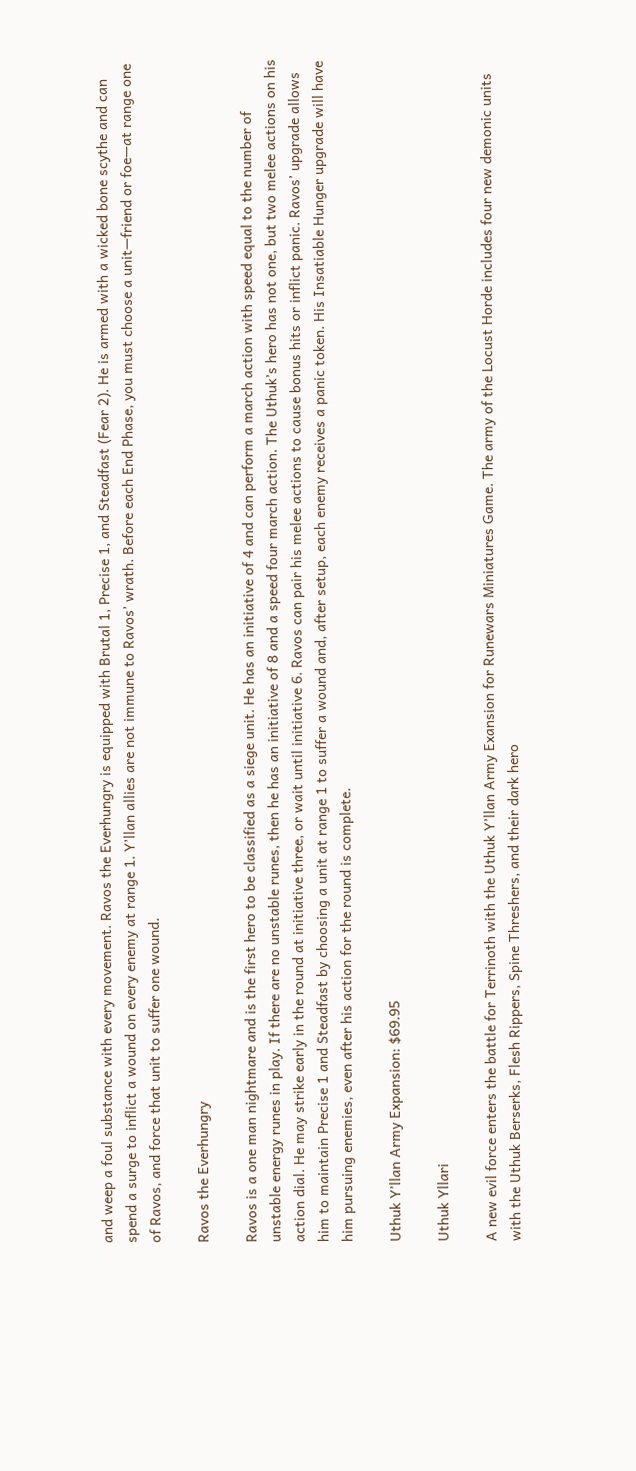and weep a foul substance with every movement. Ravos the Everhungry is equipped with Brutal 1, Precise 1, and Steadfast (Fear 2). He is armed with a wicked bone scythe and can spend a surge to inflict a wound on every enemy at range 1. Y’llan allies are not immune to Ravos’ wrath. Before each End Phase, you must choose a unit—friend or foe—at range one of Ravos, and force that unit to suffer one wound.

Ravos the Everhungry

Ravos is a one man nightmare and is the first hero to be classified as a siege unit. He has an initiative of 4 and can perform a march action with speed equal to the number of unstable energy runes in play. If there are no unstable runes, then he has an initiative of 8 and a speed four march action. The Uthuk’s hero has not one, but two melee actions on his action dial. He may strike early in the round at initiative three, or wait until initiative 6. Ravos can pair his melee actions to cause bonus hits or inflict panic. Ravos’ upgrade allows him to maintain Precise 1 and Steadfast by choosing a unit at range 1 to suffer a wound and, after setup, each enemy receives a panic token. His Insatiable Hunger upgrade will have him pursuing enemies, even after his action for the round is complete.

Uthuk Y’llan Army Expansion: $69.95

Uthuk Yllari

A new evil force enters the battle for Terrinoth with the Uthuk Y’llan Army Exansion for Runewars Miniatures Game. The army of the Locust Horde includes four new demonic units with the Uthuk Berserks, Flesh Rippers, Spine Threshers, and their dark hero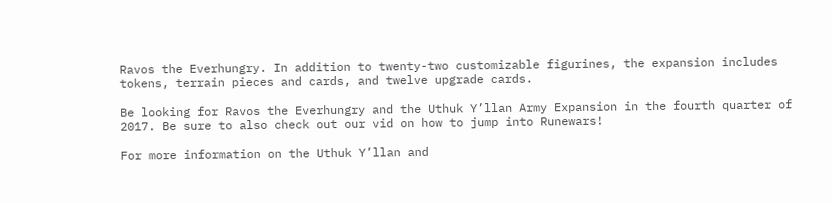Ravos the Everhungry. In addition to twenty-two customizable figurines, the expansion includes tokens, terrain pieces and cards, and twelve upgrade cards.

Be looking for Ravos the Everhungry and the Uthuk Y’llan Army Expansion in the fourth quarter of 2017. Be sure to also check out our vid on how to jump into Runewars!

For more information on the Uthuk Y’llan and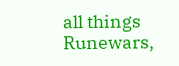all things Runewars,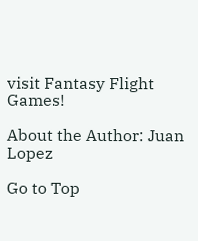visit Fantasy Flight Games!

About the Author: Juan Lopez

Go to Top